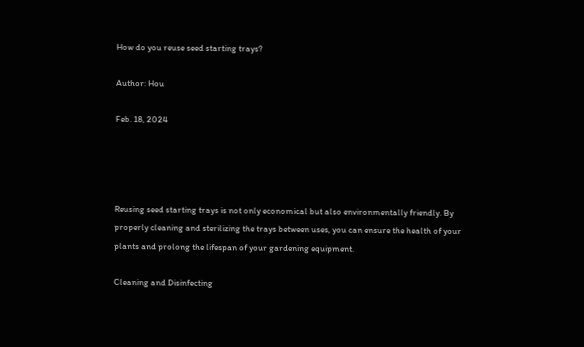How do you reuse seed starting trays?

Author: Hou

Feb. 18, 2024




Reusing seed starting trays is not only economical but also environmentally friendly. By properly cleaning and sterilizing the trays between uses, you can ensure the health of your plants and prolong the lifespan of your gardening equipment.

Cleaning and Disinfecting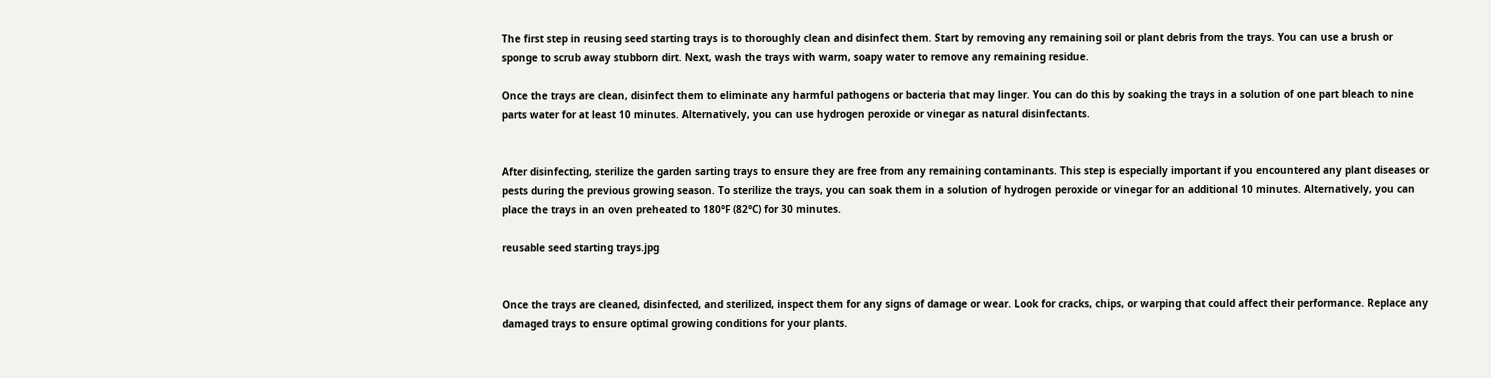The first step in reusing seed starting trays is to thoroughly clean and disinfect them. Start by removing any remaining soil or plant debris from the trays. You can use a brush or sponge to scrub away stubborn dirt. Next, wash the trays with warm, soapy water to remove any remaining residue.

Once the trays are clean, disinfect them to eliminate any harmful pathogens or bacteria that may linger. You can do this by soaking the trays in a solution of one part bleach to nine parts water for at least 10 minutes. Alternatively, you can use hydrogen peroxide or vinegar as natural disinfectants.


After disinfecting, sterilize the garden sarting trays to ensure they are free from any remaining contaminants. This step is especially important if you encountered any plant diseases or pests during the previous growing season. To sterilize the trays, you can soak them in a solution of hydrogen peroxide or vinegar for an additional 10 minutes. Alternatively, you can place the trays in an oven preheated to 180°F (82°C) for 30 minutes.

reusable seed starting trays.jpg


Once the trays are cleaned, disinfected, and sterilized, inspect them for any signs of damage or wear. Look for cracks, chips, or warping that could affect their performance. Replace any damaged trays to ensure optimal growing conditions for your plants.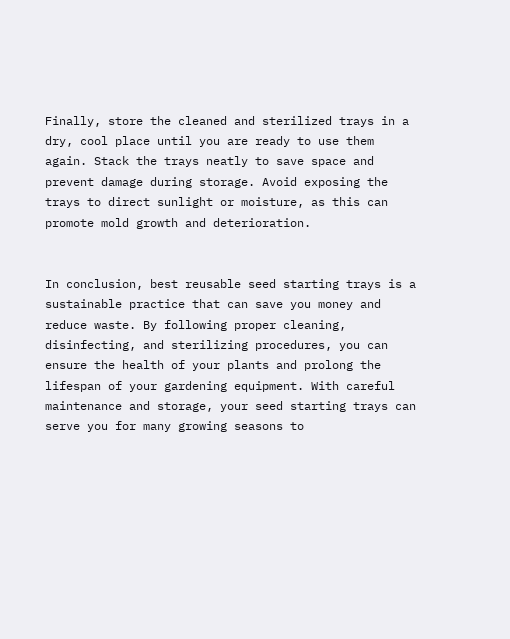Finally, store the cleaned and sterilized trays in a dry, cool place until you are ready to use them again. Stack the trays neatly to save space and prevent damage during storage. Avoid exposing the trays to direct sunlight or moisture, as this can promote mold growth and deterioration.


In conclusion, best reusable seed starting trays is a sustainable practice that can save you money and reduce waste. By following proper cleaning, disinfecting, and sterilizing procedures, you can ensure the health of your plants and prolong the lifespan of your gardening equipment. With careful maintenance and storage, your seed starting trays can serve you for many growing seasons to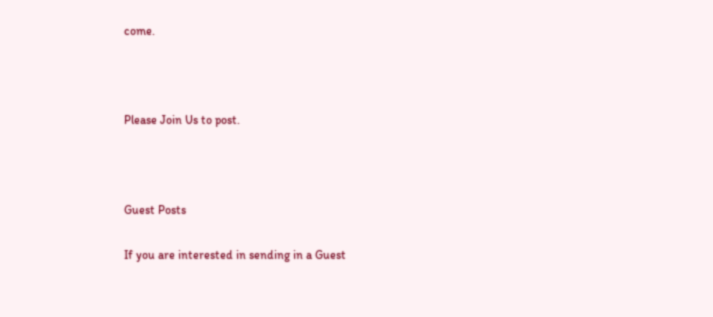come.



Please Join Us to post.



Guest Posts

If you are interested in sending in a Guest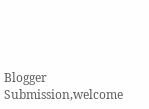Blogger Submission,welcome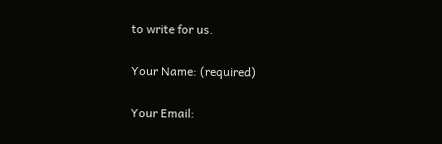to write for us.

Your Name: (required)

Your Email: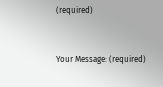(required)


Your Message: (required)